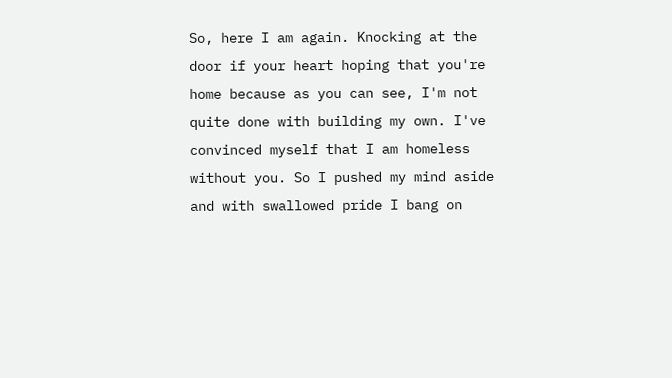So, here I am again. Knocking at the door if your heart hoping that you're home because as you can see, I'm not quite done with building my own. I've convinced myself that I am homeless without you. So I pushed my mind aside and with swallowed pride I bang on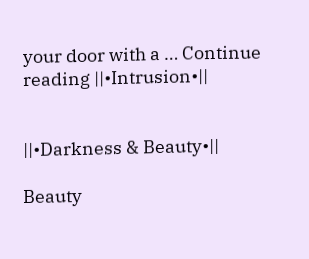your door with a … Continue reading ||•Intrusion•||


||•Darkness & Beauty•||

Beauty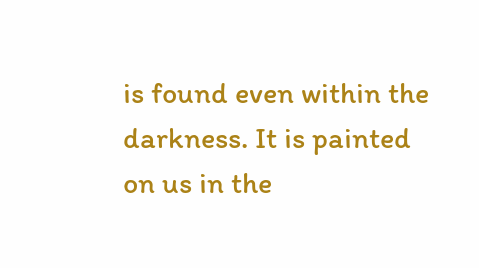is found even within the darkness. It is painted on us in the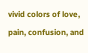vivid colors of love, pain, confusion, and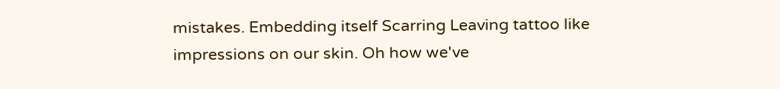mistakes. Embedding itself Scarring Leaving tattoo like impressions on our skin. Oh how we've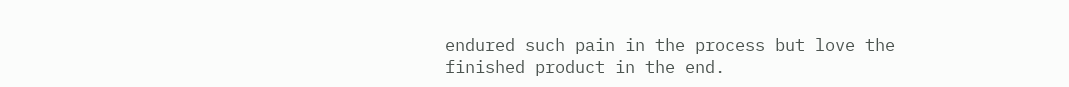endured such pain in the process but love the finished product in the end.